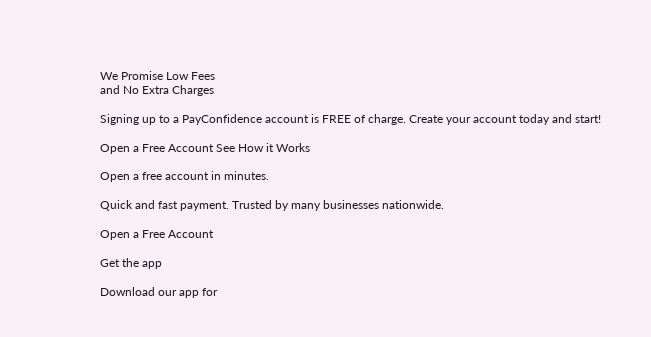We Promise Low Fees
and No Extra Charges

Signing up to a PayConfidence account is FREE of charge. Create your account today and start!

Open a Free Account See How it Works

Open a free account in minutes.

Quick and fast payment. Trusted by many businesses nationwide.

Open a Free Account

Get the app

Download our app for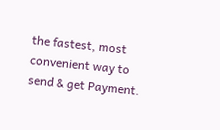the fastest, most convenient way to send & get Payment.